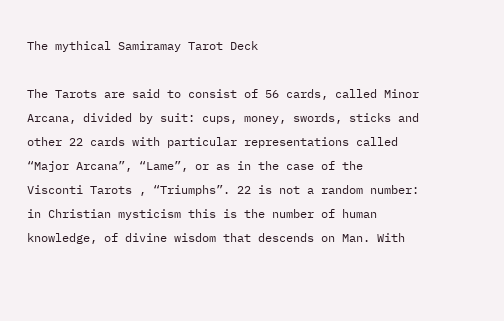The mythical Samiramay Tarot Deck

The Tarots are said to consist of 56 cards, called Minor Arcana, divided by suit: cups, money, swords, sticks and other 22 cards with particular representations called “Major Arcana”, “Lame”, or as in the case of the Visconti Tarots , “Triumphs”. 22 is not a random number: in Christian mysticism this is the number of human knowledge, of divine wisdom that descends on Man. With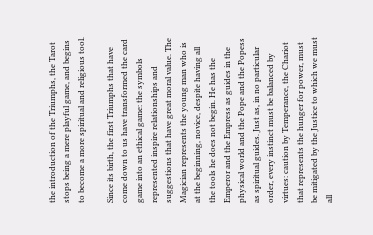the introduction of the Triumphs, the Tarot stops being a mere playful game, and begins to become a more spiritual and religious tool.

Since its birth, the first Triumphs that have come down to us have transformed the card game into an ethical game: the symbols represented inspire relationships and suggestions that have great moral value. The Magician represents the young man who is at the beginning, novice, despite having all the tools he does not begin. He has the Emperor and the Empress as guides in the physical world and the Pope and the Popess as spiritual guides. Just as, in no particular order, every instinct must be balanced by virtues: caution by Temperance, the Chariot that represents the hunger for power, must be mitigated by the Justice to which we must all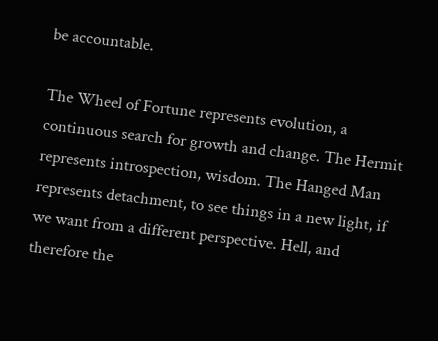be accountable.

The Wheel of Fortune represents evolution, a continuous search for growth and change. The Hermit represents introspection, wisdom. The Hanged Man represents detachment, to see things in a new light, if we want from a different perspective. Hell, and therefore the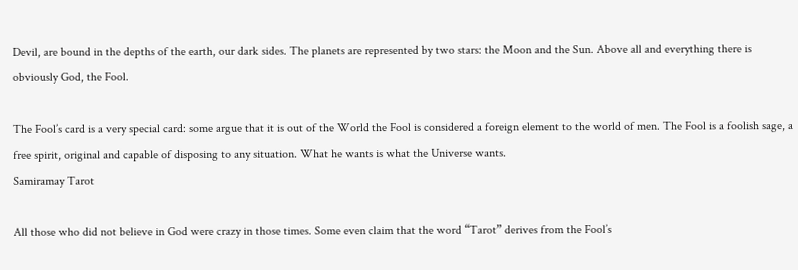Devil, are bound in the depths of the earth, our dark sides. The planets are represented by two stars: the Moon and the Sun. Above all and everything there is obviously God, the Fool.

The Fool’s card is a very special card: some argue that it is out of the World the Fool is considered a foreign element to the world of men. The Fool is a foolish sage, a free spirit, original and capable of disposing to any situation. What he wants is what the Universe wants.
Samiramay Tarot

All those who did not believe in God were crazy in those times. Some even claim that the word “Tarot” derives from the Fool’s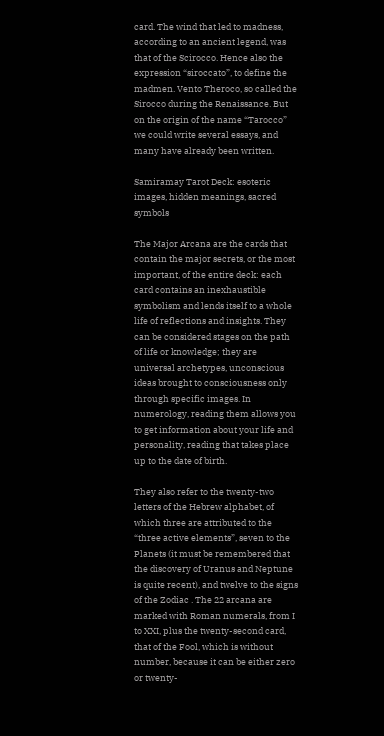card. The wind that led to madness, according to an ancient legend, was that of the Scirocco. Hence also the expression “siroccato”, to define the madmen. Vento Theroco, so called the Sirocco during the Renaissance. But on the origin of the name “Tarocco” we could write several essays, and many have already been written.

Samiramay Tarot Deck: esoteric images, hidden meanings, sacred symbols

The Major Arcana are the cards that contain the major secrets, or the most important, of the entire deck: each card contains an inexhaustible symbolism and lends itself to a whole life of reflections and insights. They can be considered stages on the path of life or knowledge; they are universal archetypes, unconscious ideas brought to consciousness only through specific images. In numerology, reading them allows you to get information about your life and personality, reading that takes place up to the date of birth.

They also refer to the twenty-two letters of the Hebrew alphabet, of which three are attributed to the “three active elements”, seven to the Planets (it must be remembered that the discovery of Uranus and Neptune is quite recent), and twelve to the signs of the Zodiac . The 22 arcana are marked with Roman numerals, from I to XXI, plus the twenty-second card, that of the Fool, which is without number, because it can be either zero or twenty-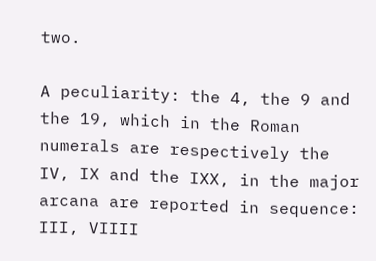two.

A peculiarity: the 4, the 9 and the 19, which in the Roman numerals are respectively the IV, IX and the IXX, in the major arcana are reported in sequence: III, VIIII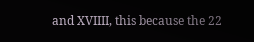and XVIIII, this because the 22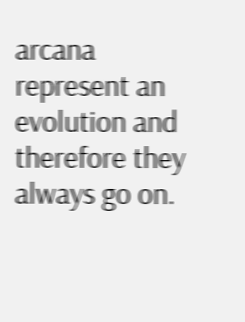arcana represent an evolution and therefore they always go on.